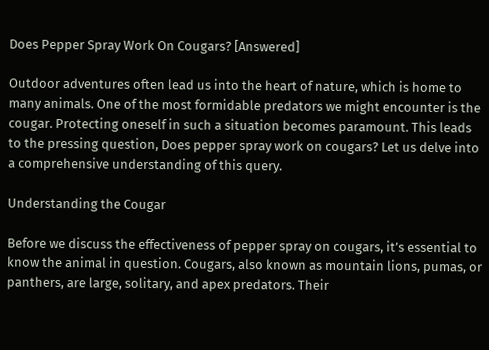Does Pepper Spray Work On Cougars? [Answered]

Outdoor adventures often lead us into the heart of nature, which is home to many animals. One of the most formidable predators we might encounter is the cougar. Protecting oneself in such a situation becomes paramount. This leads to the pressing question, Does pepper spray work on cougars? Let us delve into a comprehensive understanding of this query.

Understanding the Cougar

Before we discuss the effectiveness of pepper spray on cougars, it’s essential to know the animal in question. Cougars, also known as mountain lions, pumas, or panthers, are large, solitary, and apex predators. Their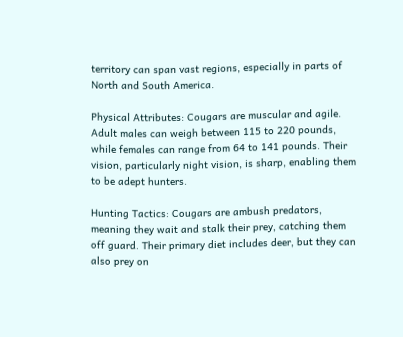territory can span vast regions, especially in parts of North and South America.

Physical Attributes: Cougars are muscular and agile. Adult males can weigh between 115 to 220 pounds, while females can range from 64 to 141 pounds. Their vision, particularly night vision, is sharp, enabling them to be adept hunters.

Hunting Tactics: Cougars are ambush predators, meaning they wait and stalk their prey, catching them off guard. Their primary diet includes deer, but they can also prey on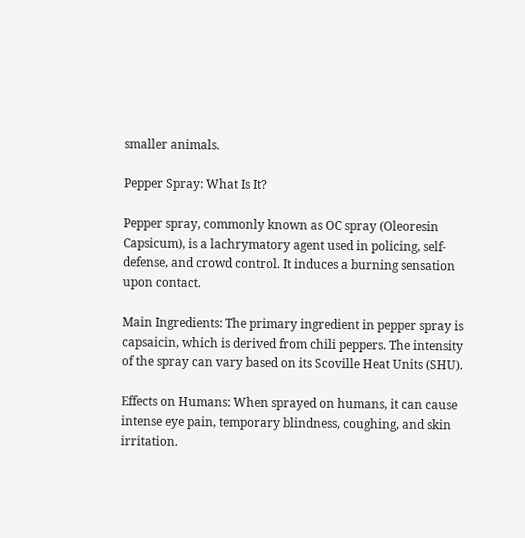smaller animals.

Pepper Spray: What Is It?

Pepper spray, commonly known as OC spray (Oleoresin Capsicum), is a lachrymatory agent used in policing, self-defense, and crowd control. It induces a burning sensation upon contact.

Main Ingredients: The primary ingredient in pepper spray is capsaicin, which is derived from chili peppers. The intensity of the spray can vary based on its Scoville Heat Units (SHU).

Effects on Humans: When sprayed on humans, it can cause intense eye pain, temporary blindness, coughing, and skin irritation.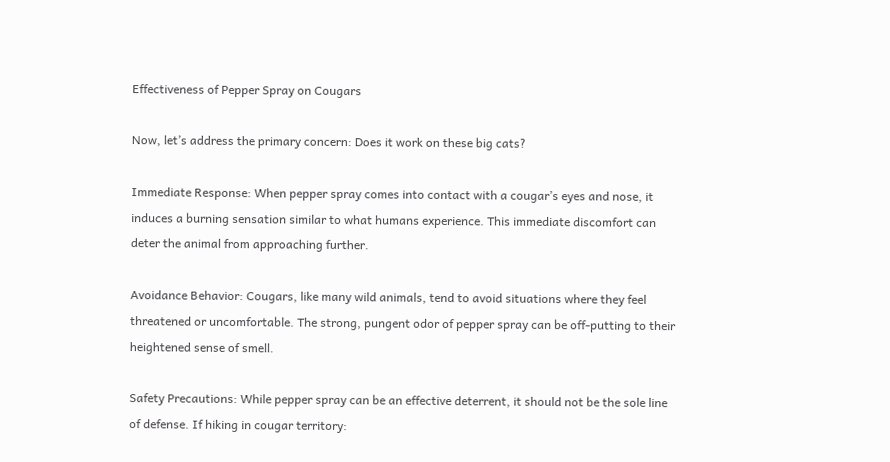Effectiveness of Pepper Spray on Cougars

Now, let’s address the primary concern: Does it work on these big cats?

Immediate Response: When pepper spray comes into contact with a cougar’s eyes and nose, it induces a burning sensation similar to what humans experience. This immediate discomfort can deter the animal from approaching further.

Avoidance Behavior: Cougars, like many wild animals, tend to avoid situations where they feel threatened or uncomfortable. The strong, pungent odor of pepper spray can be off-putting to their heightened sense of smell.

Safety Precautions: While pepper spray can be an effective deterrent, it should not be the sole line of defense. If hiking in cougar territory: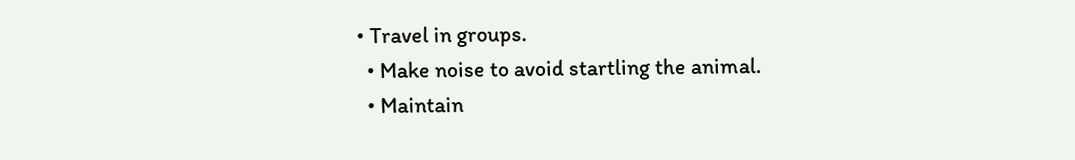• Travel in groups.
  • Make noise to avoid startling the animal.
  • Maintain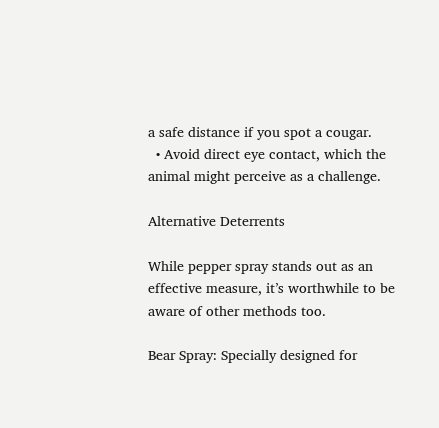a safe distance if you spot a cougar.
  • Avoid direct eye contact, which the animal might perceive as a challenge.

Alternative Deterrents

While pepper spray stands out as an effective measure, it’s worthwhile to be aware of other methods too.

Bear Spray: Specially designed for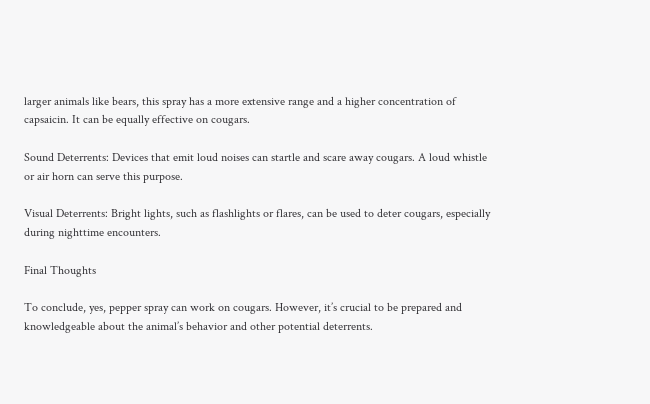larger animals like bears, this spray has a more extensive range and a higher concentration of capsaicin. It can be equally effective on cougars.

Sound Deterrents: Devices that emit loud noises can startle and scare away cougars. A loud whistle or air horn can serve this purpose.

Visual Deterrents: Bright lights, such as flashlights or flares, can be used to deter cougars, especially during nighttime encounters.

Final Thoughts

To conclude, yes, pepper spray can work on cougars. However, it’s crucial to be prepared and knowledgeable about the animal’s behavior and other potential deterrents.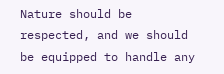Nature should be respected, and we should be equipped to handle any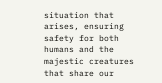situation that arises, ensuring safety for both humans and the majestic creatures that share our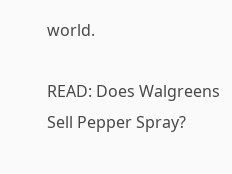world.

READ: Does Walgreens Sell Pepper Spray?